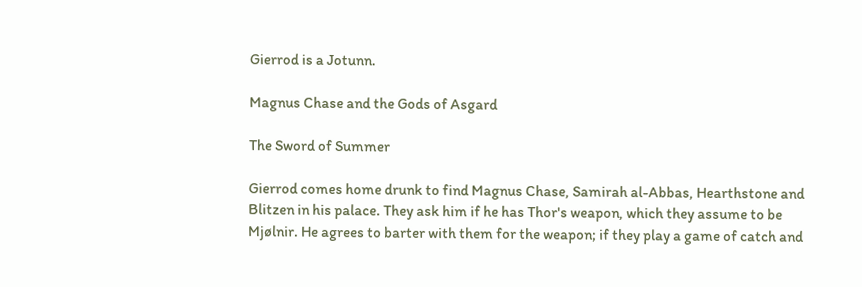Gierrod is a Jotunn.

Magnus Chase and the Gods of Asgard

The Sword of Summer

Gierrod comes home drunk to find Magnus Chase, Samirah al-Abbas, Hearthstone and Blitzen in his palace. They ask him if he has Thor's weapon, which they assume to be Mjølnir. He agrees to barter with them for the weapon; if they play a game of catch and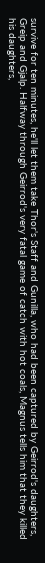survive for ten minutes, he'll let them take Thor's Staff and Gunilla, who had been captured by Geirrod's daughters, Greip and Gjalp. Halfway through Geirrod's very fatal game of catch with hot coals, Magnus tells him that they killed his daughters,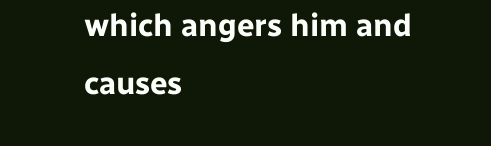which angers him and causes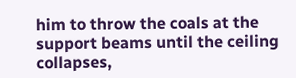him to throw the coals at the support beams until the ceiling collapses,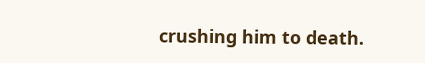crushing him to death.